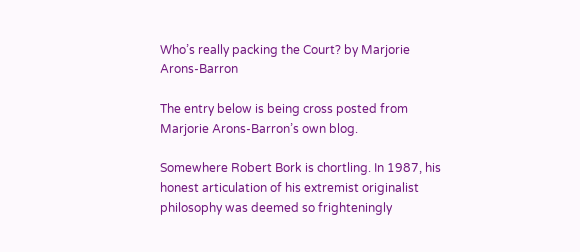Who’s really packing the Court? by Marjorie Arons-Barron

The entry below is being cross posted from Marjorie Arons-Barron’s own blog.

Somewhere Robert Bork is chortling. In 1987, his honest articulation of his extremist originalist philosophy was deemed so frighteningly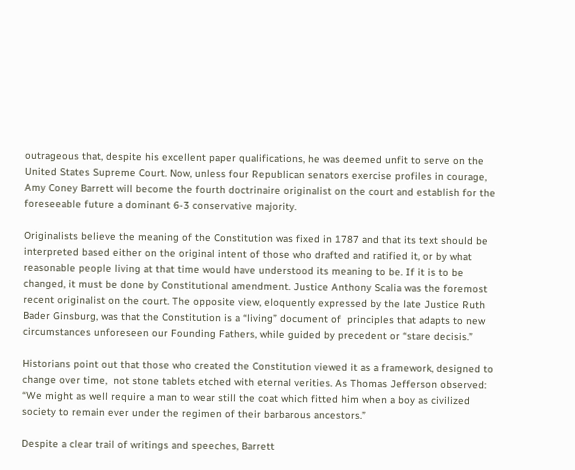outrageous that, despite his excellent paper qualifications, he was deemed unfit to serve on the United States Supreme Court. Now, unless four Republican senators exercise profiles in courage, Amy Coney Barrett will become the fourth doctrinaire originalist on the court and establish for the foreseeable future a dominant 6-3 conservative majority.

Originalists believe the meaning of the Constitution was fixed in 1787 and that its text should be interpreted based either on the original intent of those who drafted and ratified it, or by what reasonable people living at that time would have understood its meaning to be. If it is to be changed, it must be done by Constitutional amendment. Justice Anthony Scalia was the foremost recent originalist on the court. The opposite view, eloquently expressed by the late Justice Ruth Bader Ginsburg, was that the Constitution is a “living” document of  principles that adapts to new circumstances unforeseen our Founding Fathers, while guided by precedent or “stare decisis.”

Historians point out that those who created the Constitution viewed it as a framework, designed to change over time,  not stone tablets etched with eternal verities. As Thomas Jefferson observed: “We might as well require a man to wear still the coat which fitted him when a boy as civilized society to remain ever under the regimen of their barbarous ancestors.”

Despite a clear trail of writings and speeches, Barrett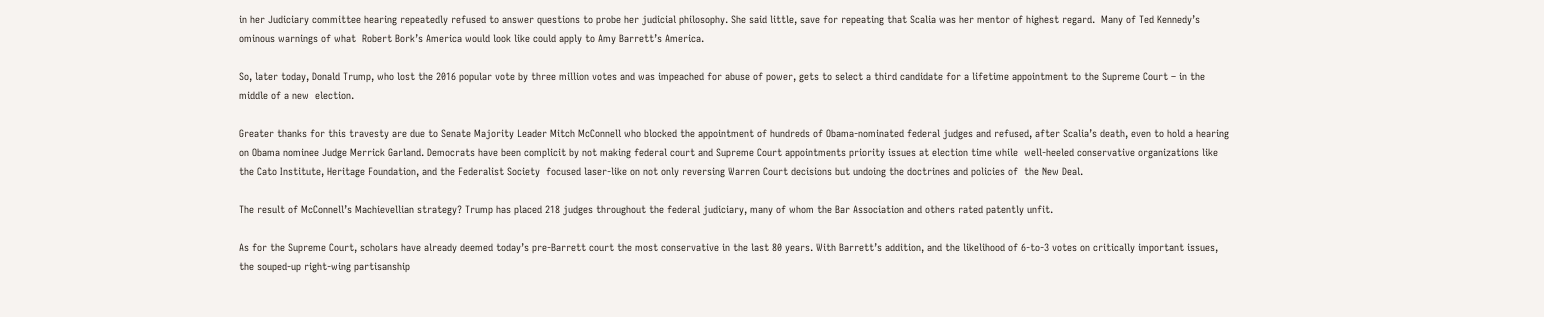in her Judiciary committee hearing repeatedly refused to answer questions to probe her judicial philosophy. She said little, save for repeating that Scalia was her mentor of highest regard.  Many of Ted Kennedy’s ominous warnings of what  Robert Bork’s America would look like could apply to Amy Barrett’s America.

So, later today, Donald Trump, who lost the 2016 popular vote by three million votes and was impeached for abuse of power, gets to select a third candidate for a lifetime appointment to the Supreme Court – in the middle of a new  election.

Greater thanks for this travesty are due to Senate Majority Leader Mitch McConnell who blocked the appointment of hundreds of Obama-nominated federal judges and refused, after Scalia’s death, even to hold a hearing on Obama nominee Judge Merrick Garland. Democrats have been complicit by not making federal court and Supreme Court appointments priority issues at election time while  well-heeled conservative organizations like the Cato Institute, Heritage Foundation, and the Federalist Society  focused laser-like on not only reversing Warren Court decisions but undoing the doctrines and policies of  the New Deal.

The result of McConnell’s Machievellian strategy? Trump has placed 218 judges throughout the federal judiciary, many of whom the Bar Association and others rated patently unfit.

As for the Supreme Court, scholars have already deemed today’s pre-Barrett court the most conservative in the last 80 years. With Barrett’s addition, and the likelihood of 6-to-3 votes on critically important issues, the souped-up right-wing partisanship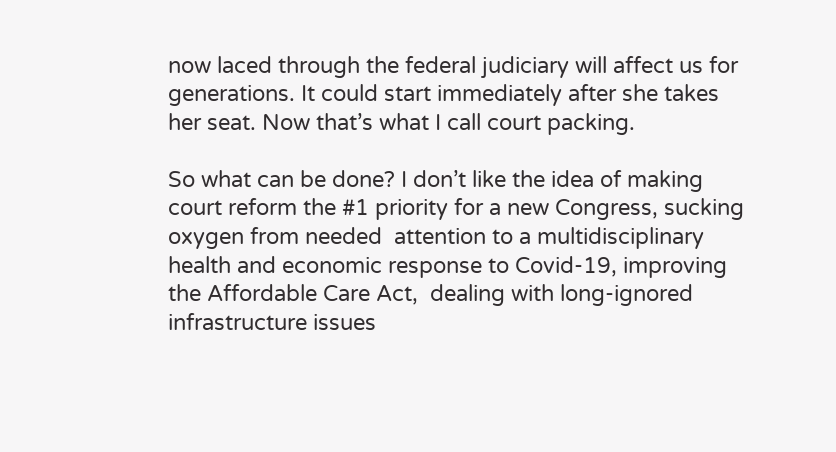now laced through the federal judiciary will affect us for generations. It could start immediately after she takes her seat. Now that’s what I call court packing.

So what can be done? I don’t like the idea of making court reform the #1 priority for a new Congress, sucking oxygen from needed  attention to a multidisciplinary health and economic response to Covid-19, improving the Affordable Care Act,  dealing with long-ignored infrastructure issues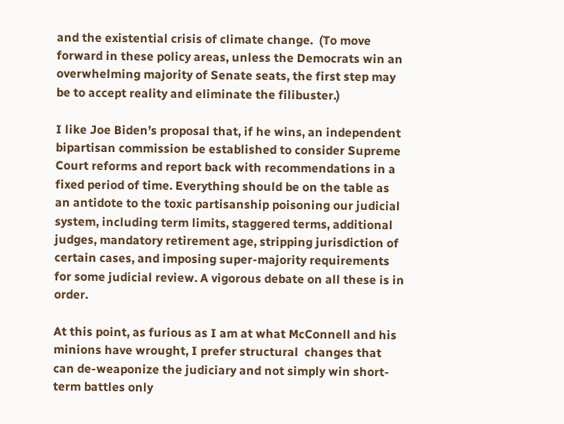and the existential crisis of climate change.  (To move forward in these policy areas, unless the Democrats win an overwhelming majority of Senate seats, the first step may be to accept reality and eliminate the filibuster.)

I like Joe Biden’s proposal that, if he wins, an independent bipartisan commission be established to consider Supreme Court reforms and report back with recommendations in a fixed period of time. Everything should be on the table as an antidote to the toxic partisanship poisoning our judicial system, including term limits, staggered terms, additional judges, mandatory retirement age, stripping jurisdiction of certain cases, and imposing super-majority requirements for some judicial review. A vigorous debate on all these is in order.

At this point, as furious as I am at what McConnell and his minions have wrought, I prefer structural  changes that can de-weaponize the judiciary and not simply win short-term battles only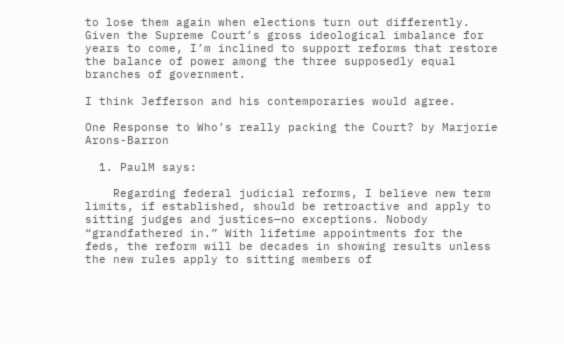to lose them again when elections turn out differently. Given the Supreme Court’s gross ideological imbalance for years to come, I’m inclined to support reforms that restore the balance of power among the three supposedly equal branches of government.

I think Jefferson and his contemporaries would agree.

One Response to Who’s really packing the Court? by Marjorie Arons-Barron

  1. PaulM says:

    Regarding federal judicial reforms, I believe new term limits, if established, should be retroactive and apply to sitting judges and justices—no exceptions. Nobody “grandfathered in.” With lifetime appointments for the feds, the reform will be decades in showing results unless the new rules apply to sitting members of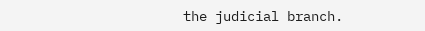the judicial branch.